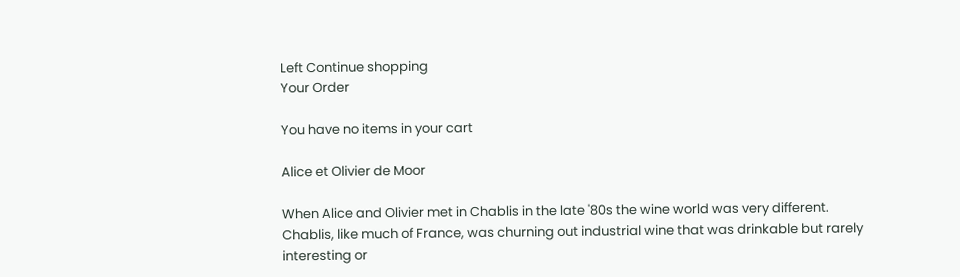Left Continue shopping
Your Order

You have no items in your cart

Alice et Olivier de Moor

When Alice and Olivier met in Chablis in the late '80s the wine world was very different. Chablis, like much of France, was churning out industrial wine that was drinkable but rarely interesting or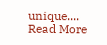unique.... Read More